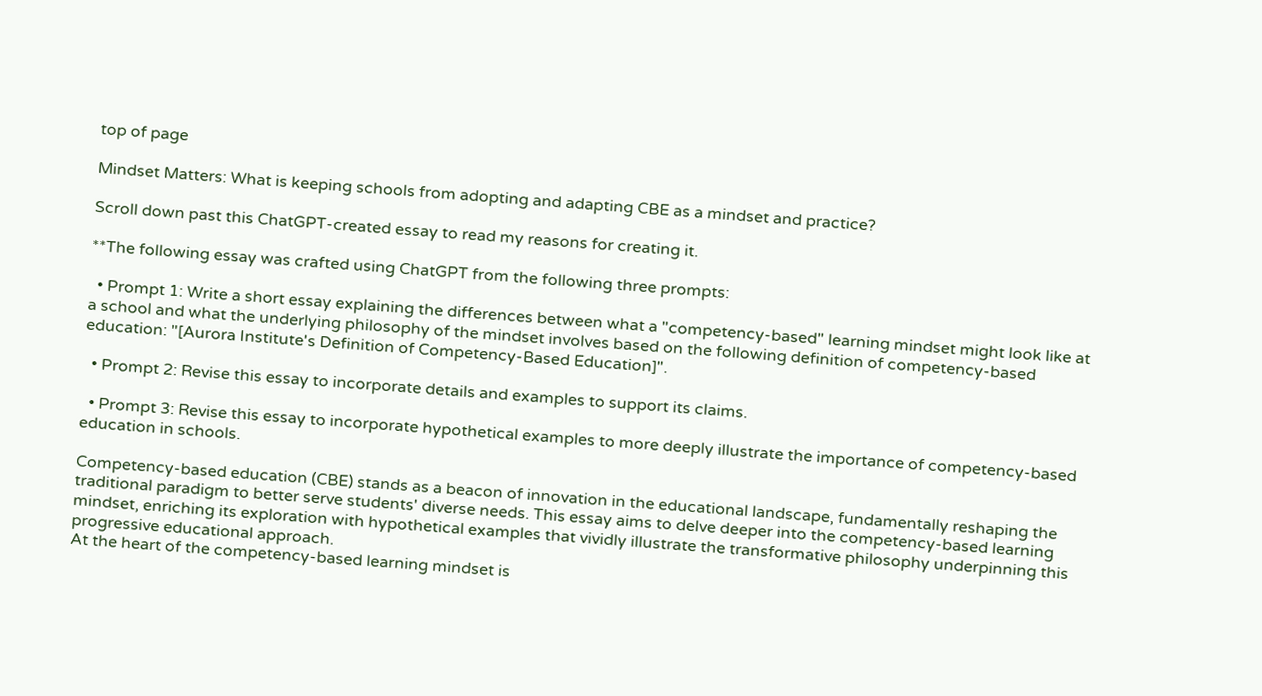top of page

Mindset Matters: What is keeping schools from adopting and adapting CBE as a mindset and practice?

Scroll down past this ChatGPT-created essay to read my reasons for creating it.

**The following essay was crafted using ChatGPT from the following three prompts:

  • Prompt 1: Write a short essay explaining the differences between what a "competency-based" learning mindset might look like at a school and what the underlying philosophy of the mindset involves based on the following definition of competency-based education: "[Aurora Institute's Definition of Competency-Based Education]".

  • Prompt 2: Revise this essay to incorporate details and examples to support its claims.

  • Prompt 3: Revise this essay to incorporate hypothetical examples to more deeply illustrate the importance of competency-based education in schools.

Competency-based education (CBE) stands as a beacon of innovation in the educational landscape, fundamentally reshaping the traditional paradigm to better serve students' diverse needs. This essay aims to delve deeper into the competency-based learning mindset, enriching its exploration with hypothetical examples that vividly illustrate the transformative philosophy underpinning this progressive educational approach.
At the heart of the competency-based learning mindset is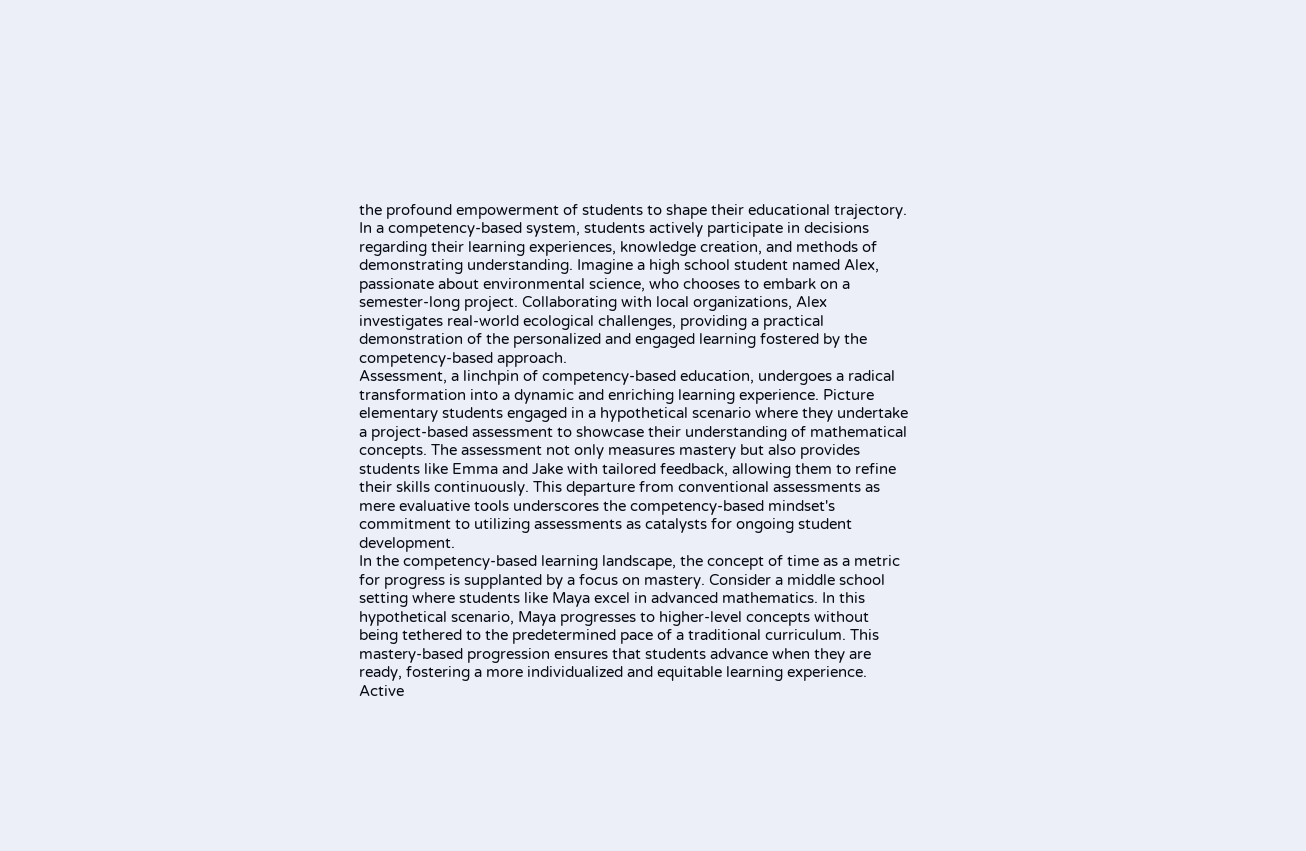the profound empowerment of students to shape their educational trajectory. In a competency-based system, students actively participate in decisions regarding their learning experiences, knowledge creation, and methods of demonstrating understanding. Imagine a high school student named Alex, passionate about environmental science, who chooses to embark on a semester-long project. Collaborating with local organizations, Alex investigates real-world ecological challenges, providing a practical demonstration of the personalized and engaged learning fostered by the competency-based approach.
Assessment, a linchpin of competency-based education, undergoes a radical transformation into a dynamic and enriching learning experience. Picture elementary students engaged in a hypothetical scenario where they undertake a project-based assessment to showcase their understanding of mathematical concepts. The assessment not only measures mastery but also provides students like Emma and Jake with tailored feedback, allowing them to refine their skills continuously. This departure from conventional assessments as mere evaluative tools underscores the competency-based mindset's commitment to utilizing assessments as catalysts for ongoing student development.
In the competency-based learning landscape, the concept of time as a metric for progress is supplanted by a focus on mastery. Consider a middle school setting where students like Maya excel in advanced mathematics. In this hypothetical scenario, Maya progresses to higher-level concepts without being tethered to the predetermined pace of a traditional curriculum. This mastery-based progression ensures that students advance when they are ready, fostering a more individualized and equitable learning experience.
Active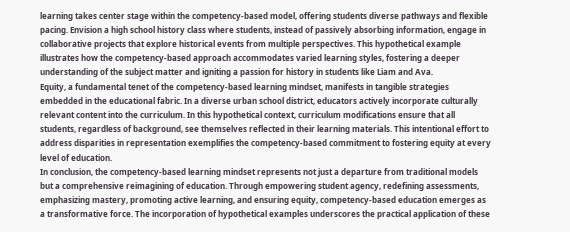learning takes center stage within the competency-based model, offering students diverse pathways and flexible pacing. Envision a high school history class where students, instead of passively absorbing information, engage in collaborative projects that explore historical events from multiple perspectives. This hypothetical example illustrates how the competency-based approach accommodates varied learning styles, fostering a deeper understanding of the subject matter and igniting a passion for history in students like Liam and Ava.
Equity, a fundamental tenet of the competency-based learning mindset, manifests in tangible strategies embedded in the educational fabric. In a diverse urban school district, educators actively incorporate culturally relevant content into the curriculum. In this hypothetical context, curriculum modifications ensure that all students, regardless of background, see themselves reflected in their learning materials. This intentional effort to address disparities in representation exemplifies the competency-based commitment to fostering equity at every level of education.
In conclusion, the competency-based learning mindset represents not just a departure from traditional models but a comprehensive reimagining of education. Through empowering student agency, redefining assessments, emphasizing mastery, promoting active learning, and ensuring equity, competency-based education emerges as a transformative force. The incorporation of hypothetical examples underscores the practical application of these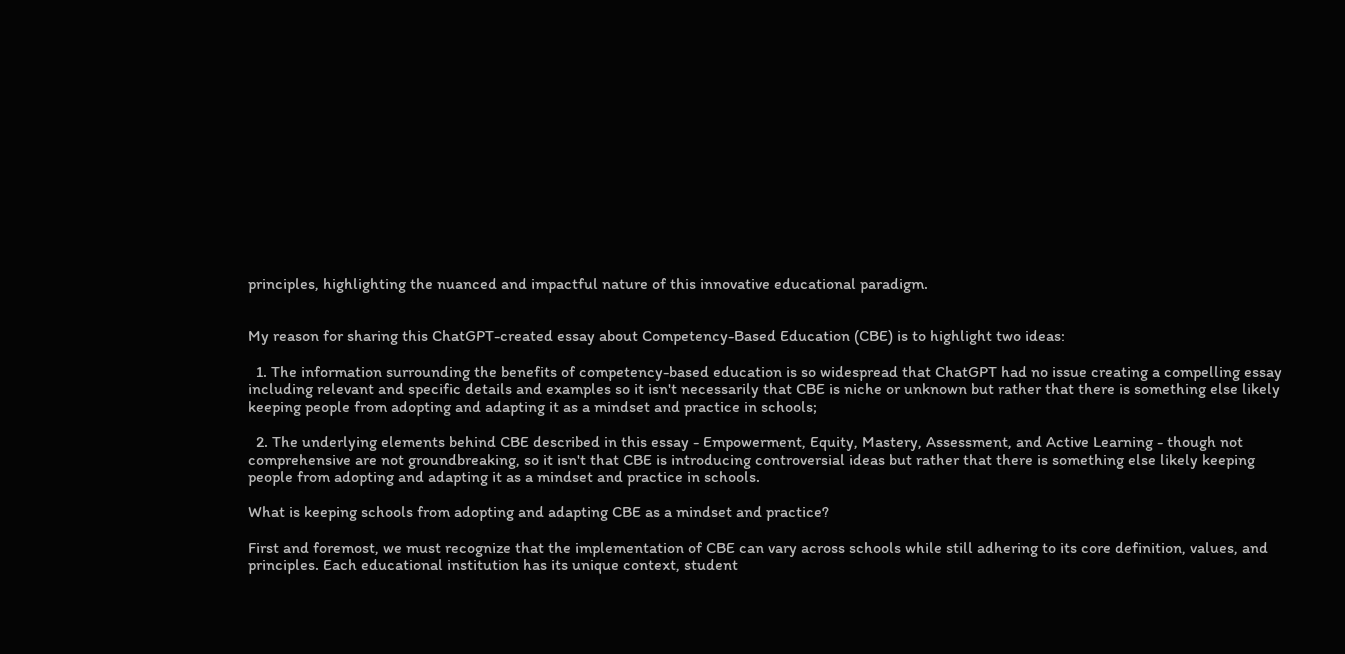principles, highlighting the nuanced and impactful nature of this innovative educational paradigm.


My reason for sharing this ChatGPT-created essay about Competency-Based Education (CBE) is to highlight two ideas:

  1. The information surrounding the benefits of competency-based education is so widespread that ChatGPT had no issue creating a compelling essay including relevant and specific details and examples so it isn't necessarily that CBE is niche or unknown but rather that there is something else likely keeping people from adopting and adapting it as a mindset and practice in schools;

  2. The underlying elements behind CBE described in this essay - Empowerment, Equity, Mastery, Assessment, and Active Learning - though not comprehensive are not groundbreaking, so it isn't that CBE is introducing controversial ideas but rather that there is something else likely keeping people from adopting and adapting it as a mindset and practice in schools.

What is keeping schools from adopting and adapting CBE as a mindset and practice?

First and foremost, we must recognize that the implementation of CBE can vary across schools while still adhering to its core definition, values, and principles. Each educational institution has its unique context, student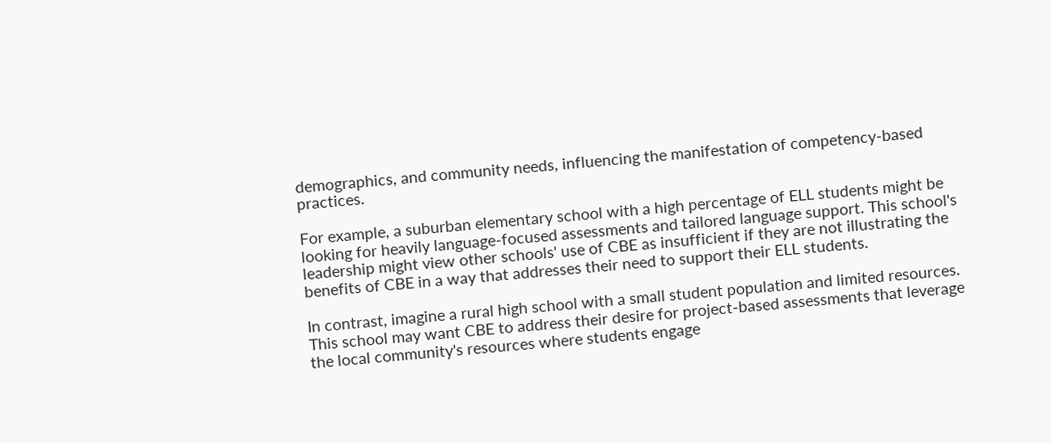demographics, and community needs, influencing the manifestation of competency-based practices.

For example, a suburban elementary school with a high percentage of ELL students might be looking for heavily language-focused assessments and tailored language support. This school's leadership might view other schools' use of CBE as insufficient if they are not illustrating the benefits of CBE in a way that addresses their need to support their ELL students.

In contrast, imagine a rural high school with a small student population and limited resources. This school may want CBE to address their desire for project-based assessments that leverage the local community's resources where students engage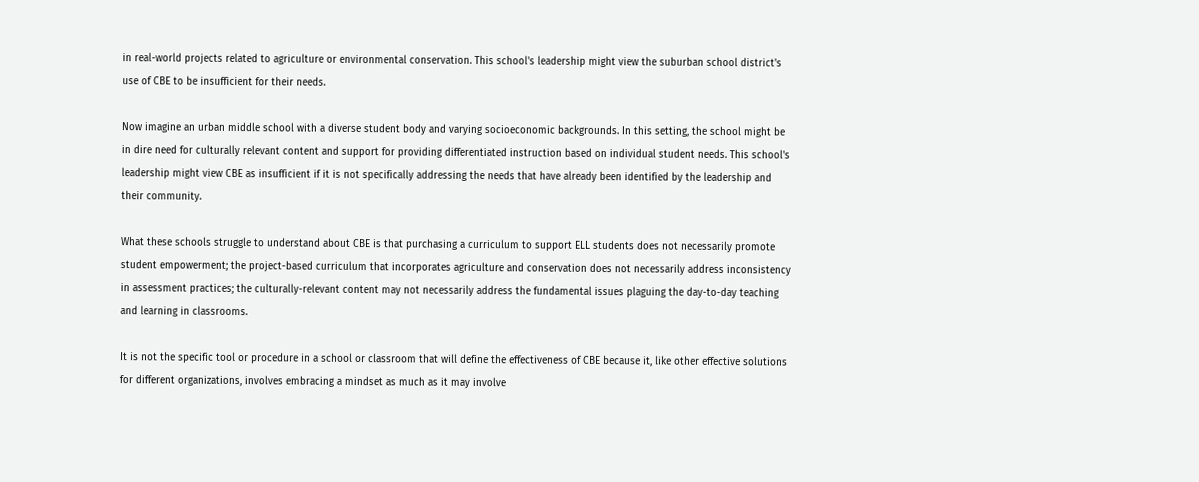in real-world projects related to agriculture or environmental conservation. This school's leadership might view the suburban school district's use of CBE to be insufficient for their needs.

Now imagine an urban middle school with a diverse student body and varying socioeconomic backgrounds. In this setting, the school might be in dire need for culturally relevant content and support for providing differentiated instruction based on individual student needs. This school's leadership might view CBE as insufficient if it is not specifically addressing the needs that have already been identified by the leadership and their community.

What these schools struggle to understand about CBE is that purchasing a curriculum to support ELL students does not necessarily promote student empowerment; the project-based curriculum that incorporates agriculture and conservation does not necessarily address inconsistency in assessment practices; the culturally-relevant content may not necessarily address the fundamental issues plaguing the day-to-day teaching and learning in classrooms.

It is not the specific tool or procedure in a school or classroom that will define the effectiveness of CBE because it, like other effective solutions for different organizations, involves embracing a mindset as much as it may involve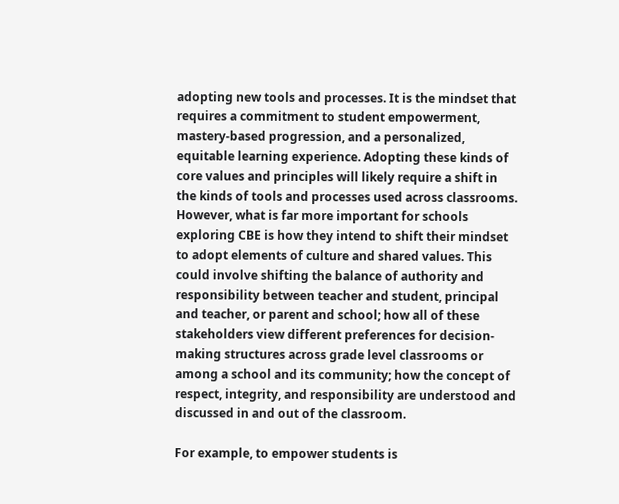adopting new tools and processes. It is the mindset that requires a commitment to student empowerment, mastery-based progression, and a personalized, equitable learning experience. Adopting these kinds of core values and principles will likely require a shift in the kinds of tools and processes used across classrooms. However, what is far more important for schools exploring CBE is how they intend to shift their mindset to adopt elements of culture and shared values. This could involve shifting the balance of authority and responsibility between teacher and student, principal and teacher, or parent and school; how all of these stakeholders view different preferences for decision-making structures across grade level classrooms or among a school and its community; how the concept of respect, integrity, and responsibility are understood and discussed in and out of the classroom.

For example, to empower students is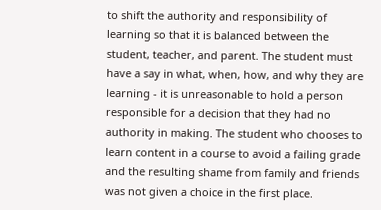to shift the authority and responsibility of learning so that it is balanced between the student, teacher, and parent. The student must have a say in what, when, how, and why they are learning - it is unreasonable to hold a person responsible for a decision that they had no authority in making. The student who chooses to learn content in a course to avoid a failing grade and the resulting shame from family and friends was not given a choice in the first place.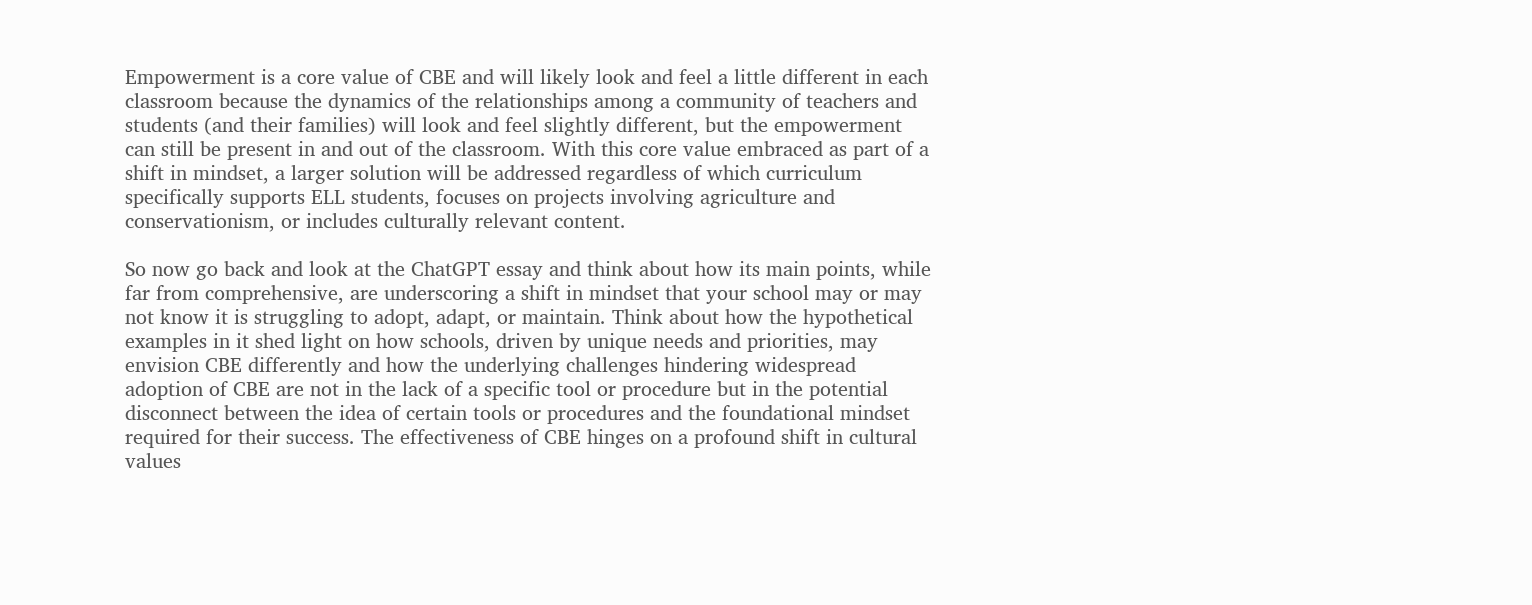Empowerment is a core value of CBE and will likely look and feel a little different in each classroom because the dynamics of the relationships among a community of teachers and students (and their families) will look and feel slightly different, but the empowerment can still be present in and out of the classroom. With this core value embraced as part of a shift in mindset, a larger solution will be addressed regardless of which curriculum specifically supports ELL students, focuses on projects involving agriculture and conservationism, or includes culturally relevant content.

So now go back and look at the ChatGPT essay and think about how its main points, while far from comprehensive, are underscoring a shift in mindset that your school may or may not know it is struggling to adopt, adapt, or maintain. Think about how the hypothetical examples in it shed light on how schools, driven by unique needs and priorities, may envision CBE differently and how the underlying challenges hindering widespread adoption of CBE are not in the lack of a specific tool or procedure but in the potential disconnect between the idea of certain tools or procedures and the foundational mindset required for their success. The effectiveness of CBE hinges on a profound shift in cultural values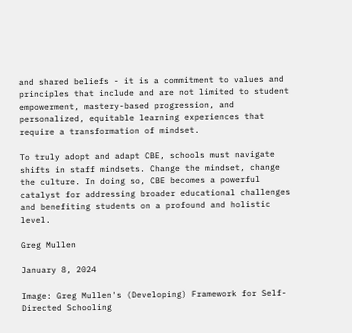and shared beliefs - it is a commitment to values and principles that include and are not limited to student empowerment, mastery-based progression, and personalized, equitable learning experiences that require a transformation of mindset.

To truly adopt and adapt CBE, schools must navigate shifts in staff mindsets. Change the mindset, change the culture. In doing so, CBE becomes a powerful catalyst for addressing broader educational challenges and benefiting students on a profound and holistic level.

Greg Mullen

January 8, 2024

Image: Greg Mullen's (Developing) Framework for Self-Directed Schooling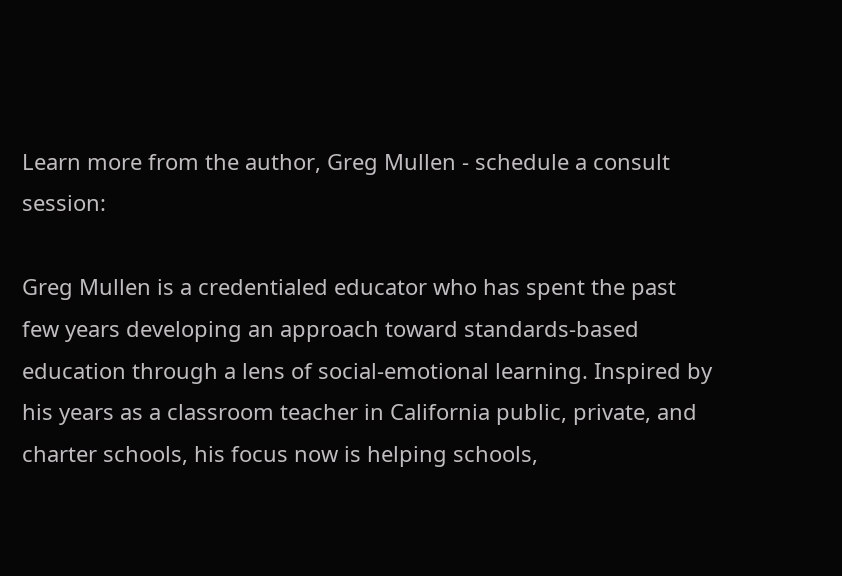Learn more from the author, Greg Mullen - schedule a consult session:

Greg Mullen is a credentialed educator who has spent the past few years developing an approach toward standards-based education through a lens of social-emotional learning. Inspired by his years as a classroom teacher in California public, private, and charter schools, his focus now is helping schools,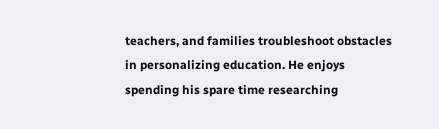teachers, and families troubleshoot obstacles in personalizing education. He enjoys spending his spare time researching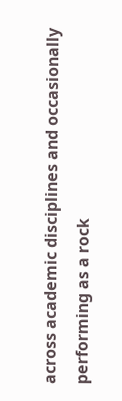across academic disciplines and occasionally performing as a rock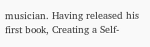musician. Having released his first book, Creating a Self-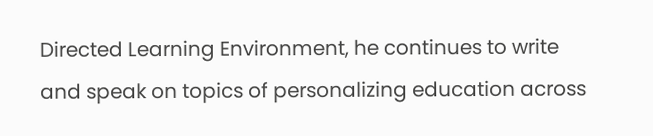Directed Learning Environment, he continues to write and speak on topics of personalizing education across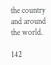the country and around the world.

142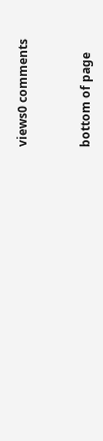views0 comments


bottom of page